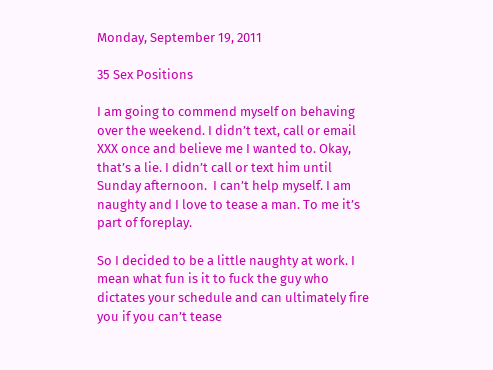Monday, September 19, 2011

35 Sex Positions

I am going to commend myself on behaving over the weekend. I didn’t text, call or email XXX once and believe me I wanted to. Okay, that’s a lie. I didn’t call or text him until Sunday afternoon.  I can’t help myself. I am naughty and I love to tease a man. To me it’s part of foreplay.

So I decided to be a little naughty at work. I mean what fun is it to fuck the guy who dictates your schedule and can ultimately fire you if you can’t tease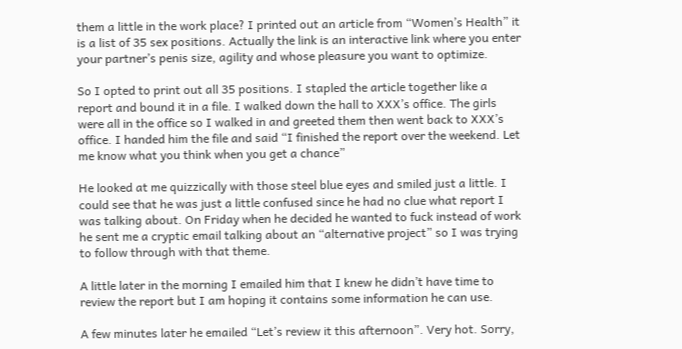them a little in the work place? I printed out an article from “Women’s Health” it is a list of 35 sex positions. Actually the link is an interactive link where you enter your partner’s penis size, agility and whose pleasure you want to optimize.

So I opted to print out all 35 positions. I stapled the article together like a report and bound it in a file. I walked down the hall to XXX’s office. The girls were all in the office so I walked in and greeted them then went back to XXX’s office. I handed him the file and said “I finished the report over the weekend. Let me know what you think when you get a chance”

He looked at me quizzically with those steel blue eyes and smiled just a little. I could see that he was just a little confused since he had no clue what report I was talking about. On Friday when he decided he wanted to fuck instead of work he sent me a cryptic email talking about an “alternative project” so I was trying to follow through with that theme.

A little later in the morning I emailed him that I knew he didn’t have time to review the report but I am hoping it contains some information he can use.

A few minutes later he emailed “Let’s review it this afternoon”. Very hot. Sorry,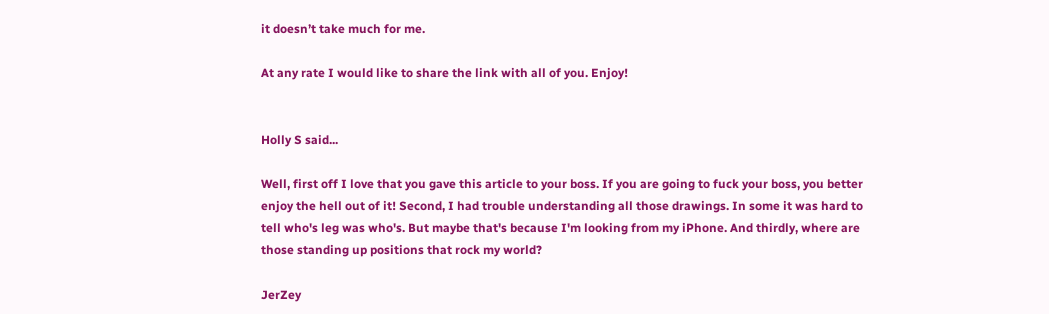it doesn’t take much for me.

At any rate I would like to share the link with all of you. Enjoy!


Holly S said...

Well, first off I love that you gave this article to your boss. If you are going to fuck your boss, you better enjoy the hell out of it! Second, I had trouble understanding all those drawings. In some it was hard to tell who's leg was who's. But maybe that's because I'm looking from my iPhone. And thirdly, where are those standing up positions that rock my world?

JerZey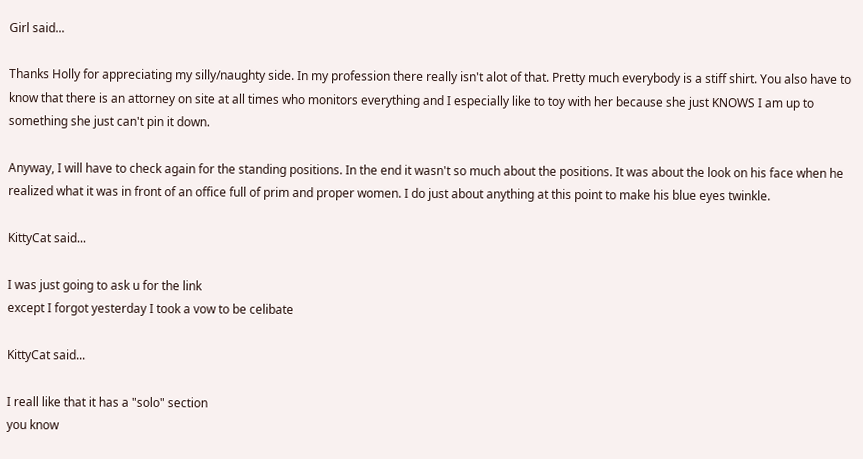Girl said...

Thanks Holly for appreciating my silly/naughty side. In my profession there really isn't alot of that. Pretty much everybody is a stiff shirt. You also have to know that there is an attorney on site at all times who monitors everything and I especially like to toy with her because she just KNOWS I am up to something she just can't pin it down.

Anyway, I will have to check again for the standing positions. In the end it wasn't so much about the positions. It was about the look on his face when he realized what it was in front of an office full of prim and proper women. I do just about anything at this point to make his blue eyes twinkle.

KittyCat said...

I was just going to ask u for the link
except I forgot yesterday I took a vow to be celibate

KittyCat said...

I reall like that it has a "solo" section
you know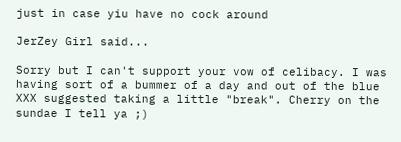just in case yiu have no cock around

JerZey Girl said...

Sorry but I can't support your vow of celibacy. I was having sort of a bummer of a day and out of the blue XXX suggested taking a little "break". Cherry on the sundae I tell ya ;)